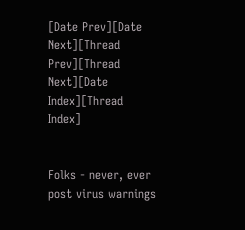[Date Prev][Date Next][Thread Prev][Thread Next][Date Index][Thread Index]


Folks - never, ever post virus warnings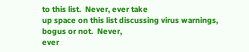to this list.  Never, ever take
up space on this list discussing virus warnings, bogus or not.  Never,
ever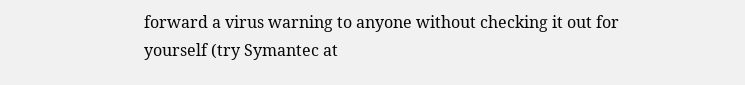forward a virus warning to anyone without checking it out for
yourself (try Symantec at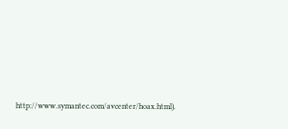http://www.symantec.com/avcenter/hoax.html).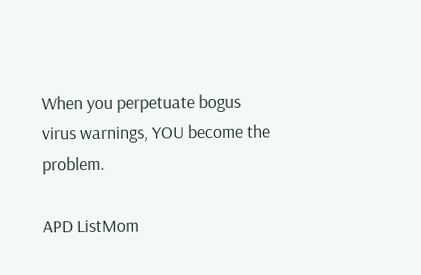When you perpetuate bogus virus warnings, YOU become the problem.

APD ListMom